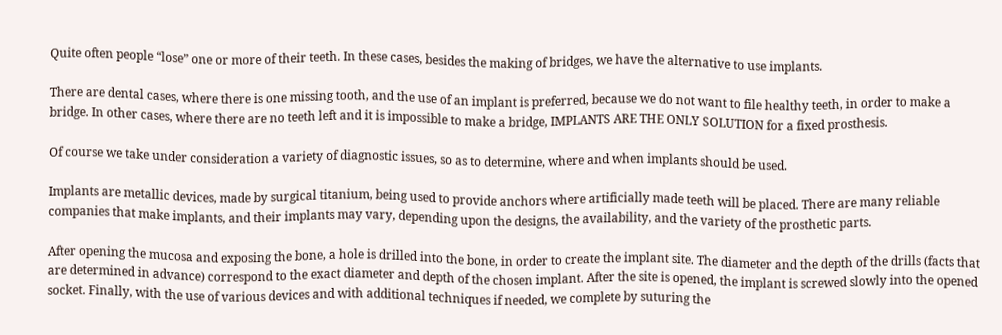Quite often people “lose” one or more of their teeth. In these cases, besides the making of bridges, we have the alternative to use implants.

There are dental cases, where there is one missing tooth, and the use of an implant is preferred, because we do not want to file healthy teeth, in order to make a bridge. In other cases, where there are no teeth left and it is impossible to make a bridge, IMPLANTS ARE THE ONLY SOLUTION for a fixed prosthesis.

Of course we take under consideration a variety of diagnostic issues, so as to determine, where and when implants should be used.

Implants are metallic devices, made by surgical titanium, being used to provide anchors where artificially made teeth will be placed. There are many reliable companies that make implants, and their implants may vary, depending upon the designs, the availability, and the variety of the prosthetic parts.

After opening the mucosa and exposing the bone, a hole is drilled into the bone, in order to create the implant site. The diameter and the depth of the drills (facts that are determined in advance) correspond to the exact diameter and depth of the chosen implant. After the site is opened, the implant is screwed slowly into the opened socket. Finally, with the use of various devices and with additional techniques if needed, we complete by suturing the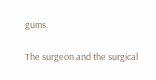gums.

The surgeon and the surgical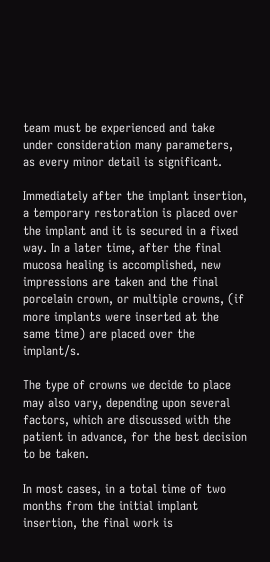team must be experienced and take under consideration many parameters, as every minor detail is significant.

Immediately after the implant insertion, a temporary restoration is placed over the implant and it is secured in a fixed way. In a later time, after the final mucosa healing is accomplished, new impressions are taken and the final porcelain crown, or multiple crowns, (if more implants were inserted at the same time) are placed over the implant/s.

The type of crowns we decide to place may also vary, depending upon several factors, which are discussed with the patient in advance, for the best decision to be taken.

In most cases, in a total time of two months from the initial implant insertion, the final work is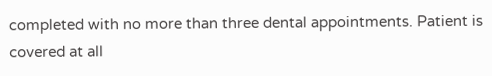completed with no more than three dental appointments. Patient is covered at all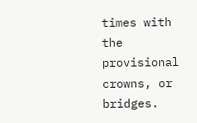times with the provisional crowns, or bridges.